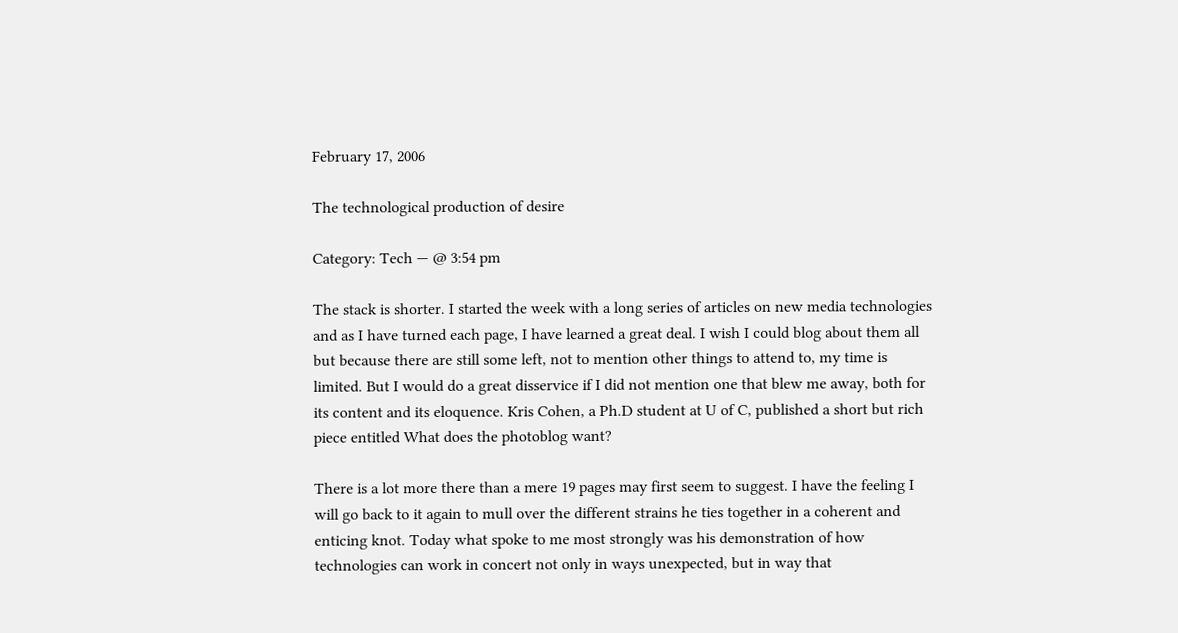February 17, 2006

The technological production of desire

Category: Tech — @ 3:54 pm

The stack is shorter. I started the week with a long series of articles on new media technologies and as I have turned each page, I have learned a great deal. I wish I could blog about them all but because there are still some left, not to mention other things to attend to, my time is limited. But I would do a great disservice if I did not mention one that blew me away, both for its content and its eloquence. Kris Cohen, a Ph.D student at U of C, published a short but rich piece entitled What does the photoblog want?

There is a lot more there than a mere 19 pages may first seem to suggest. I have the feeling I will go back to it again to mull over the different strains he ties together in a coherent and enticing knot. Today what spoke to me most strongly was his demonstration of how technologies can work in concert not only in ways unexpected, but in way that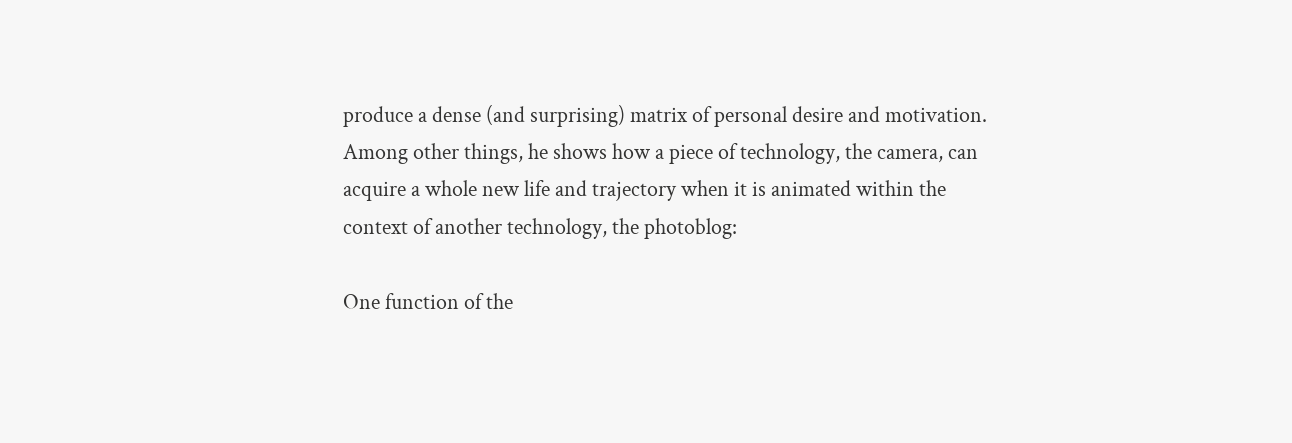produce a dense (and surprising) matrix of personal desire and motivation. Among other things, he shows how a piece of technology, the camera, can acquire a whole new life and trajectory when it is animated within the context of another technology, the photoblog:

One function of the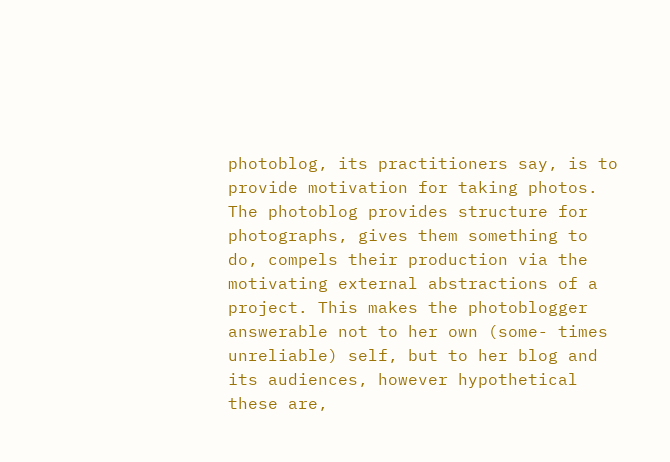photoblog, its practitioners say, is to provide motivation for taking photos. The photoblog provides structure for photographs, gives them something to do, compels their production via the motivating external abstractions of a project. This makes the photoblogger answerable not to her own (some- times unreliable) self, but to her blog and its audiences, however hypothetical these are,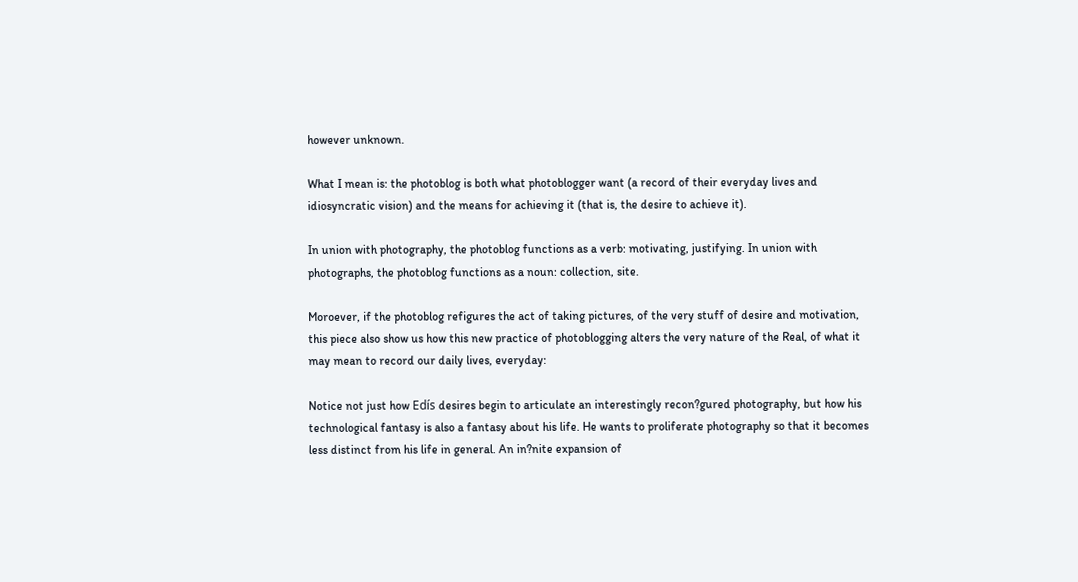however unknown.

What I mean is: the photoblog is both what photoblogger want (a record of their everyday lives and idiosyncratic vision) and the means for achieving it (that is, the desire to achieve it).

In union with photography, the photoblog functions as a verb: motivating, justifying. In union with photographs, the photoblog functions as a noun: collection, site.

Moroever, if the photoblog refigures the act of taking pictures, of the very stuff of desire and motivation, this piece also show us how this new practice of photoblogging alters the very nature of the Real, of what it may mean to record our daily lives, everyday:

Notice not just how Edís desires begin to articulate an interestingly recon?gured photography, but how his technological fantasy is also a fantasy about his life. He wants to proliferate photography so that it becomes less distinct from his life in general. An in?nite expansion of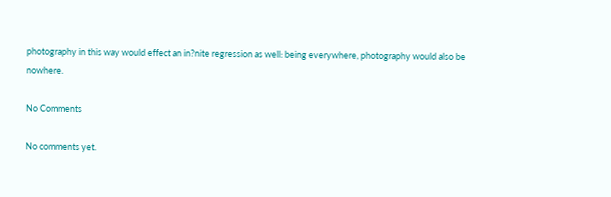photography in this way would effect an in?nite regression as well: being everywhere, photography would also be nowhere.

No Comments

No comments yet.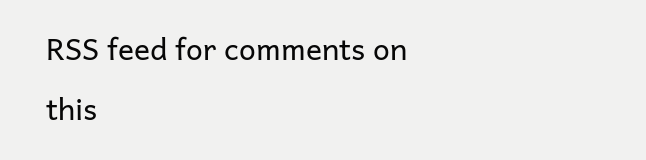RSS feed for comments on this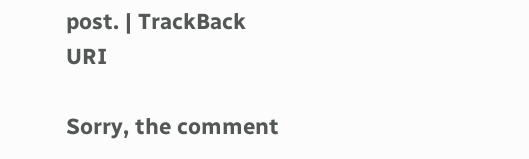post. | TrackBack URI

Sorry, the comment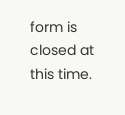form is closed at this time.